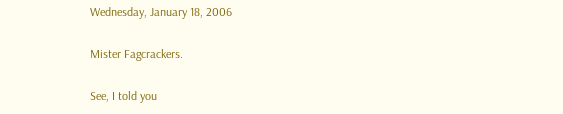Wednesday, January 18, 2006

Mister Fagcrackers.

See, I told you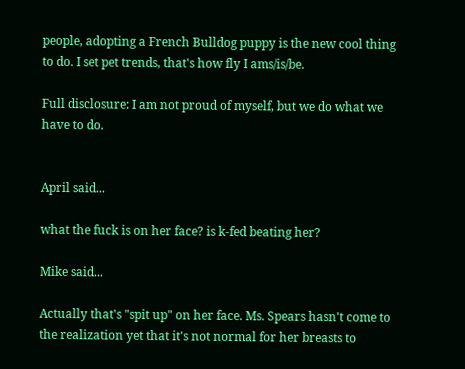people, adopting a French Bulldog puppy is the new cool thing to do. I set pet trends, that's how fly I ams/is/be.

Full disclosure: I am not proud of myself, but we do what we have to do.


April said...

what the fuck is on her face? is k-fed beating her?

Mike said...

Actually that's "spit up" on her face. Ms. Spears hasn't come to the realization yet that it's not normal for her breasts to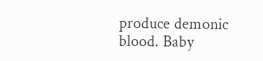produce demonic blood. Baby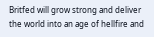Britfed will grow strong and deliver the world into an age of hellfire and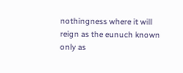nothingness where it will reign as the eunuch known only as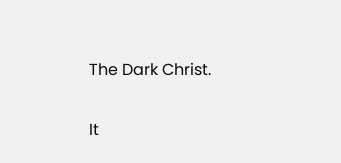The Dark Christ.

It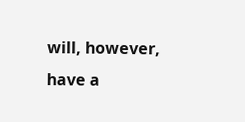will, however, have a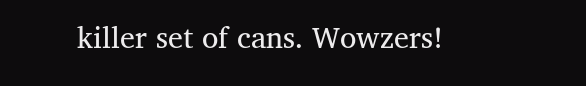killer set of cans. Wowzers!